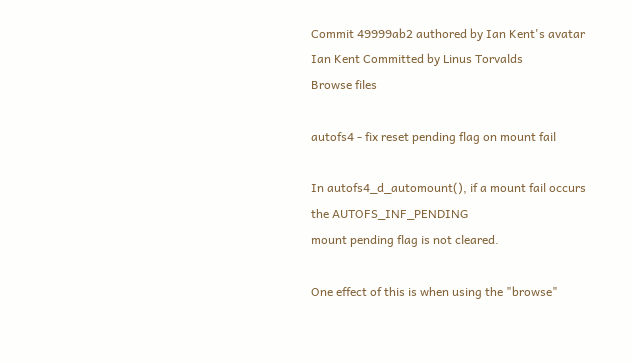Commit 49999ab2 authored by Ian Kent's avatar Ian Kent Committed by Linus Torvalds
Browse files

autofs4 - fix reset pending flag on mount fail

In autofs4_d_automount(), if a mount fail occurs the AUTOFS_INF_PENDING
mount pending flag is not cleared.

One effect of this is when using the "browse"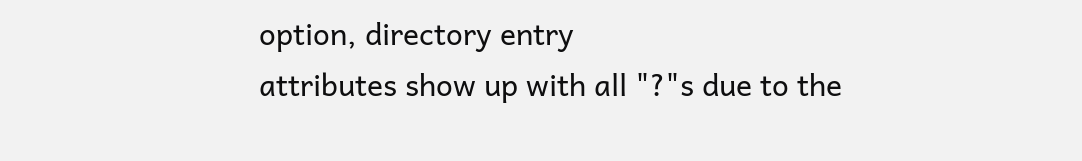option, directory entry
attributes show up with all "?"s due to the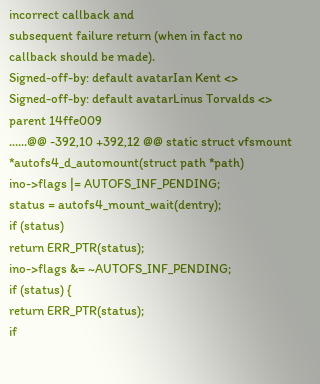incorrect callback and
subsequent failure return (when in fact no callback should be made).
Signed-off-by: default avatarIan Kent <>
Signed-off-by: default avatarLinus Torvalds <>
parent 14ffe009
......@@ -392,10 +392,12 @@ static struct vfsmount *autofs4_d_automount(struct path *path)
ino->flags |= AUTOFS_INF_PENDING;
status = autofs4_mount_wait(dentry);
if (status)
return ERR_PTR(status);
ino->flags &= ~AUTOFS_INF_PENDING;
if (status) {
return ERR_PTR(status);
if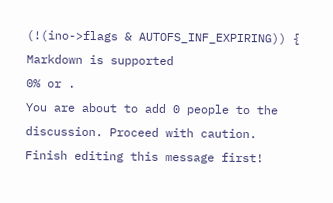(!(ino->flags & AUTOFS_INF_EXPIRING)) {
Markdown is supported
0% or .
You are about to add 0 people to the discussion. Proceed with caution.
Finish editing this message first!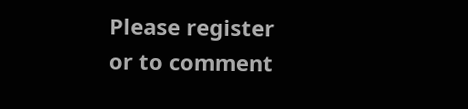Please register or to comment